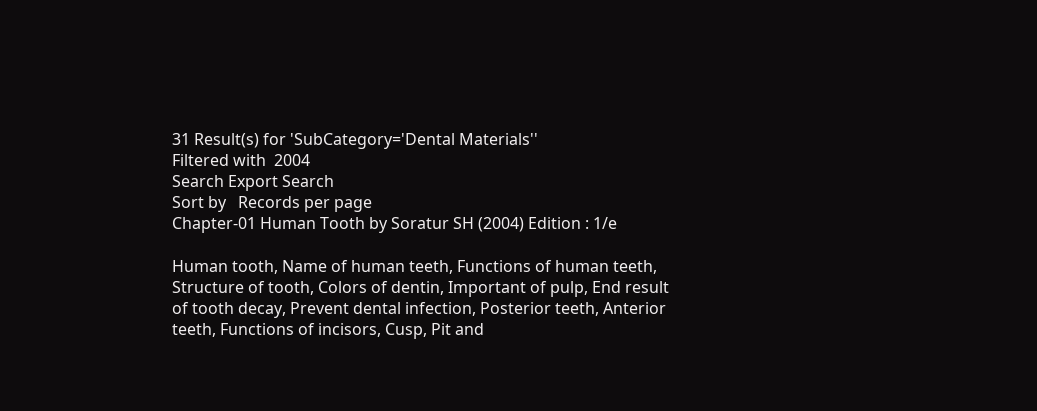31 Result(s) for 'SubCategory='Dental Materials''
Filtered with  2004
Search Export Search
Sort by   Records per page
Chapter-01 Human Tooth by Soratur SH (2004) Edition : 1/e

Human tooth, Name of human teeth, Functions of human teeth, Structure of tooth, Colors of dentin, Important of pulp, End result of tooth decay, Prevent dental infection, Posterior teeth, Anterior teeth, Functions of incisors, Cusp, Pit and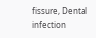fissure, Dental infection